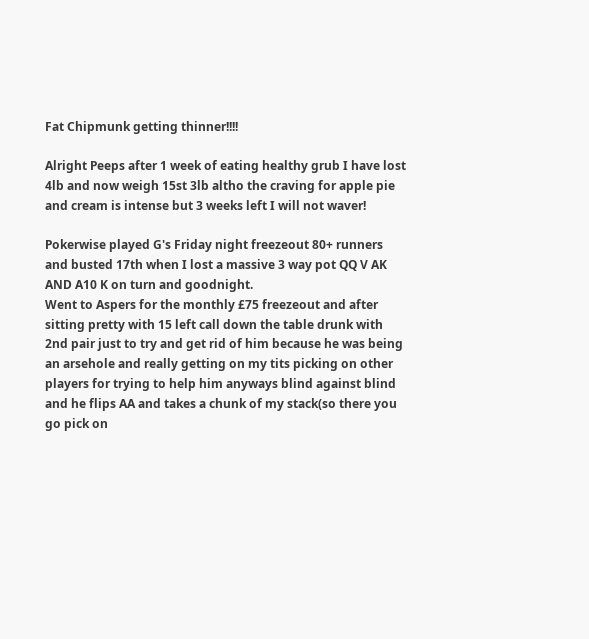Fat Chipmunk getting thinner!!!!

Alright Peeps after 1 week of eating healthy grub I have lost 4lb and now weigh 15st 3lb altho the craving for apple pie and cream is intense but 3 weeks left I will not waver!

Pokerwise played G's Friday night freezeout 80+ runners and busted 17th when I lost a massive 3 way pot QQ V AK AND A10 K on turn and goodnight.
Went to Aspers for the monthly £75 freezeout and after sitting pretty with 15 left call down the table drunk with 2nd pair just to try and get rid of him because he was being an arsehole and really getting on my tits picking on other players for trying to help him anyways blind against blind and he flips AA and takes a chunk of my stack(so there you go pick on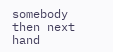somebody then next hand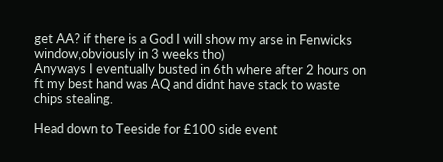get AA? if there is a God I will show my arse in Fenwicks window,obviously in 3 weeks tho)
Anyways I eventually busted in 6th where after 2 hours on ft my best hand was AQ and didnt have stack to waste chips stealing.

Head down to Teeside for £100 side event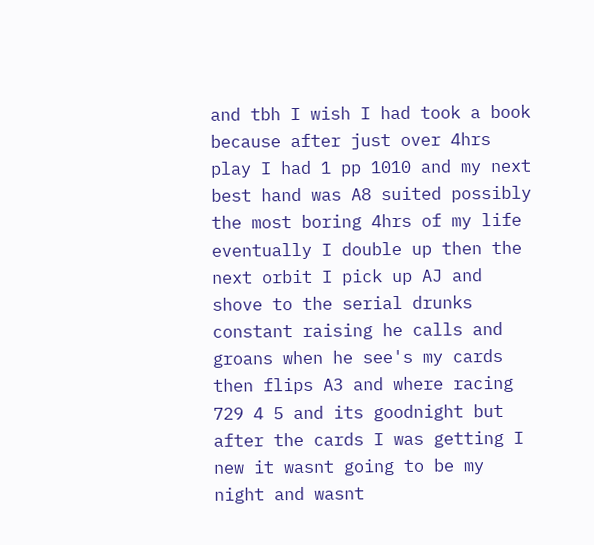and tbh I wish I had took a book because after just over 4hrs play I had 1 pp 1010 and my next best hand was A8 suited possibly the most boring 4hrs of my life eventually I double up then the next orbit I pick up AJ and shove to the serial drunks constant raising he calls and groans when he see's my cards then flips A3 and where racing 729 4 5 and its goodnight but after the cards I was getting I new it wasnt going to be my night and wasnt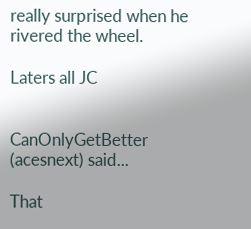really surprised when he rivered the wheel.

Laters all JC


CanOnlyGetBetter (acesnext) said...

That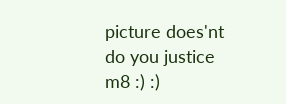picture does'nt do you justice m8 :) :)